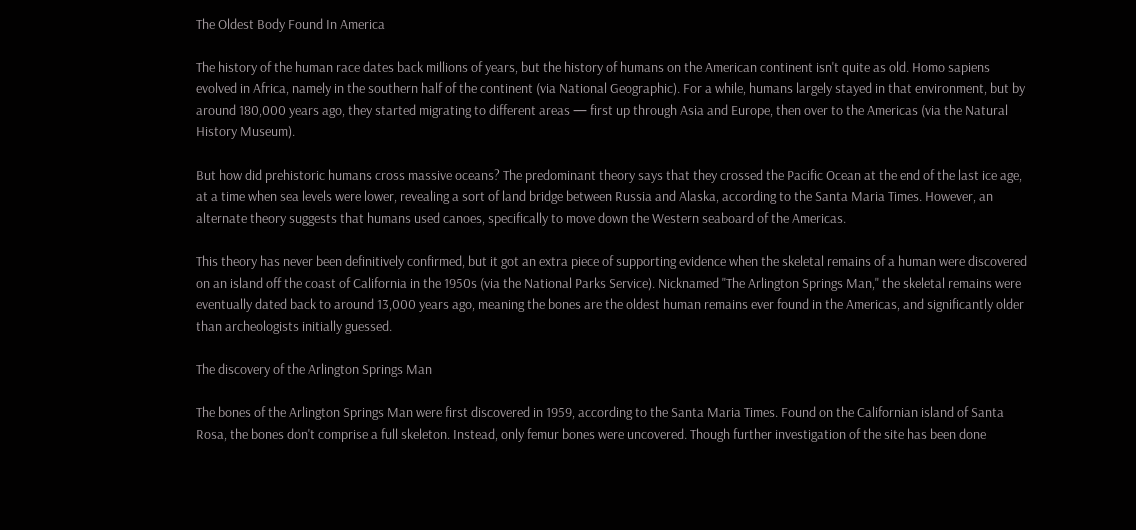The Oldest Body Found In America

The history of the human race dates back millions of years, but the history of humans on the American continent isn't quite as old. Homo sapiens evolved in Africa, namely in the southern half of the continent (via National Geographic). For a while, humans largely stayed in that environment, but by around 180,000 years ago, they started migrating to different areas — first up through Asia and Europe, then over to the Americas (via the Natural History Museum).

But how did prehistoric humans cross massive oceans? The predominant theory says that they crossed the Pacific Ocean at the end of the last ice age, at a time when sea levels were lower, revealing a sort of land bridge between Russia and Alaska, according to the Santa Maria Times. However, an alternate theory suggests that humans used canoes, specifically to move down the Western seaboard of the Americas.

This theory has never been definitively confirmed, but it got an extra piece of supporting evidence when the skeletal remains of a human were discovered on an island off the coast of California in the 1950s (via the National Parks Service). Nicknamed "The Arlington Springs Man," the skeletal remains were eventually dated back to around 13,000 years ago, meaning the bones are the oldest human remains ever found in the Americas, and significantly older than archeologists initially guessed.

The discovery of the Arlington Springs Man

The bones of the Arlington Springs Man were first discovered in 1959, according to the Santa Maria Times. Found on the Californian island of Santa Rosa, the bones don't comprise a full skeleton. Instead, only femur bones were uncovered. Though further investigation of the site has been done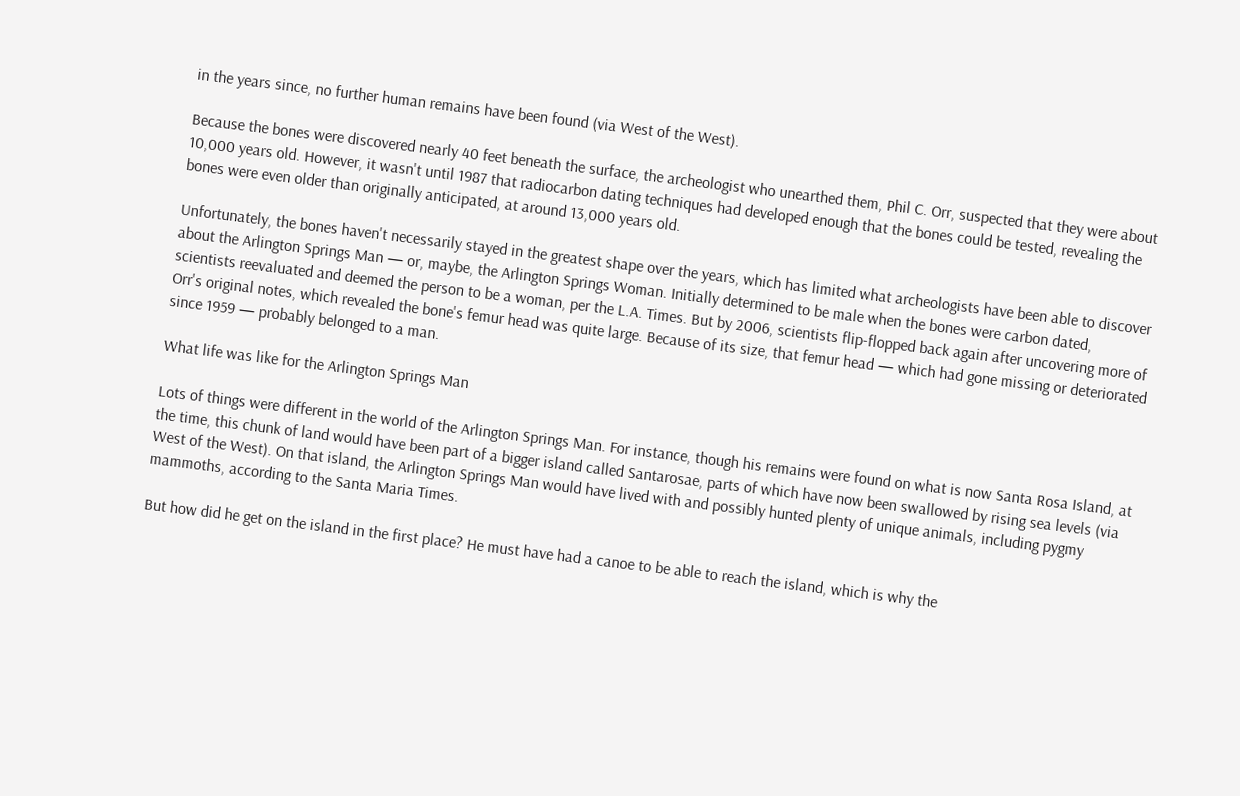in the years since, no further human remains have been found (via West of the West).

Because the bones were discovered nearly 40 feet beneath the surface, the archeologist who unearthed them, Phil C. Orr, suspected that they were about 10,000 years old. However, it wasn't until 1987 that radiocarbon dating techniques had developed enough that the bones could be tested, revealing the bones were even older than originally anticipated, at around 13,000 years old.

Unfortunately, the bones haven't necessarily stayed in the greatest shape over the years, which has limited what archeologists have been able to discover about the Arlington Springs Man — or, maybe, the Arlington Springs Woman. Initially determined to be male when the bones were carbon dated, scientists reevaluated and deemed the person to be a woman, per the L.A. Times. But by 2006, scientists flip-flopped back again after uncovering more of Orr's original notes, which revealed the bone's femur head was quite large. Because of its size, that femur head — which had gone missing or deteriorated since 1959 — probably belonged to a man.

What life was like for the Arlington Springs Man

Lots of things were different in the world of the Arlington Springs Man. For instance, though his remains were found on what is now Santa Rosa Island, at the time, this chunk of land would have been part of a bigger island called Santarosae, parts of which have now been swallowed by rising sea levels (via West of the West). On that island, the Arlington Springs Man would have lived with and possibly hunted plenty of unique animals, including pygmy mammoths, according to the Santa Maria Times.

But how did he get on the island in the first place? He must have had a canoe to be able to reach the island, which is why the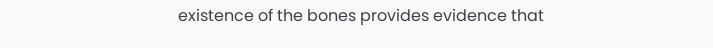existence of the bones provides evidence that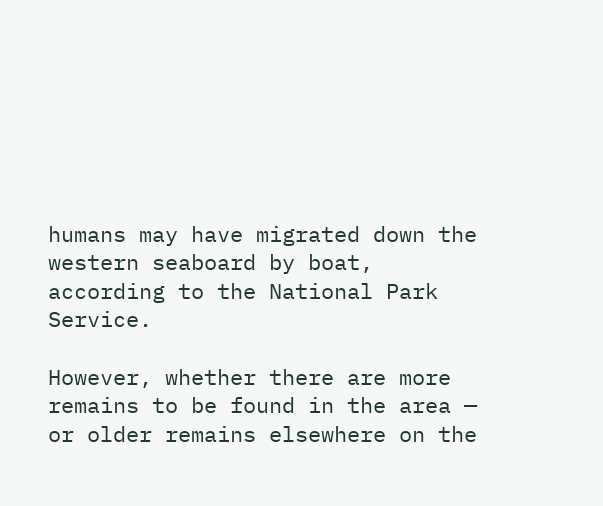humans may have migrated down the western seaboard by boat, according to the National Park Service.

However, whether there are more remains to be found in the area — or older remains elsewhere on the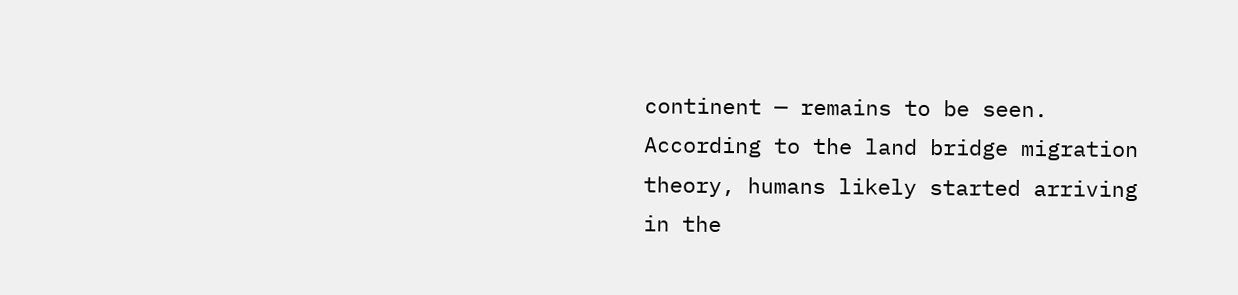continent — remains to be seen. According to the land bridge migration theory, humans likely started arriving in the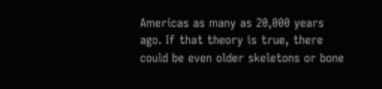Americas as many as 20,000 years ago. If that theory is true, there could be even older skeletons or bone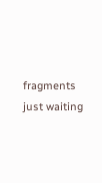fragments just waiting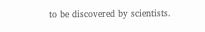to be discovered by scientists.